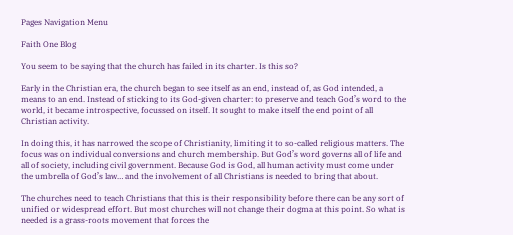Pages Navigation Menu

Faith One Blog

You seem to be saying that the church has failed in its charter. Is this so?

Early in the Christian era, the church began to see itself as an end, instead of, as God intended, a means to an end. Instead of sticking to its God-given charter: to preserve and teach God’s word to the world, it became introspective, focussed on itself. It sought to make itself the end point of all Christian activity.

In doing this, it has narrowed the scope of Christianity, limiting it to so-called religious matters. The focus was on individual conversions and church membership. But God’s word governs all of life and all of society, including civil government. Because God is God, all human activity must come under the umbrella of God’s law… and the involvement of all Christians is needed to bring that about.

The churches need to teach Christians that this is their responsibility before there can be any sort of unified or widespread effort. But most churches will not change their dogma at this point. So what is needed is a grass-roots movement that forces the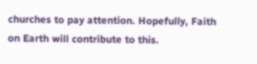churches to pay attention. Hopefully, Faith on Earth will contribute to this.